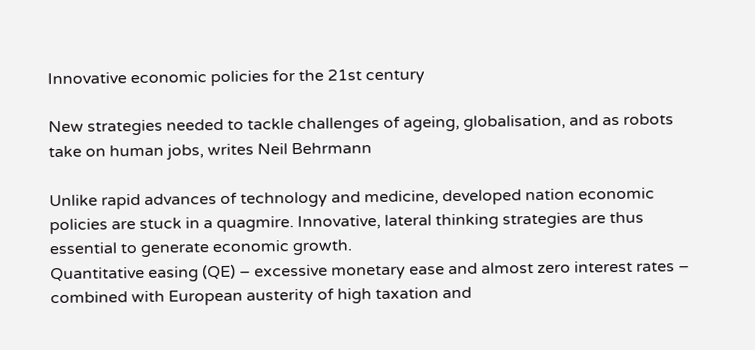Innovative economic policies for the 21st century

New strategies needed to tackle challenges of ageing, globalisation, and as robots take on human jobs, writes Neil Behrmann

Unlike rapid advances of technology and medicine, developed nation economic policies are stuck in a quagmire. Innovative, lateral thinking strategies are thus essential to generate economic growth.
Quantitative easing (QE) – excessive monetary ease and almost zero interest rates – combined with European austerity of high taxation and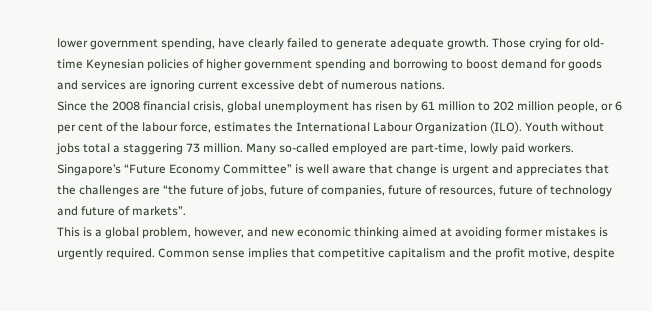lower government spending, have clearly failed to generate adequate growth. Those crying for old-time Keynesian policies of higher government spending and borrowing to boost demand for goods and services are ignoring current excessive debt of numerous nations.
Since the 2008 financial crisis, global unemployment has risen by 61 million to 202 million people, or 6 per cent of the labour force, estimates the International Labour Organization (ILO). Youth without jobs total a staggering 73 million. Many so-called employed are part-time, lowly paid workers.
Singapore’s “Future Economy Committee” is well aware that change is urgent and appreciates that the challenges are “the future of jobs, future of companies, future of resources, future of technology and future of markets”.
This is a global problem, however, and new economic thinking aimed at avoiding former mistakes is urgently required. Common sense implies that competitive capitalism and the profit motive, despite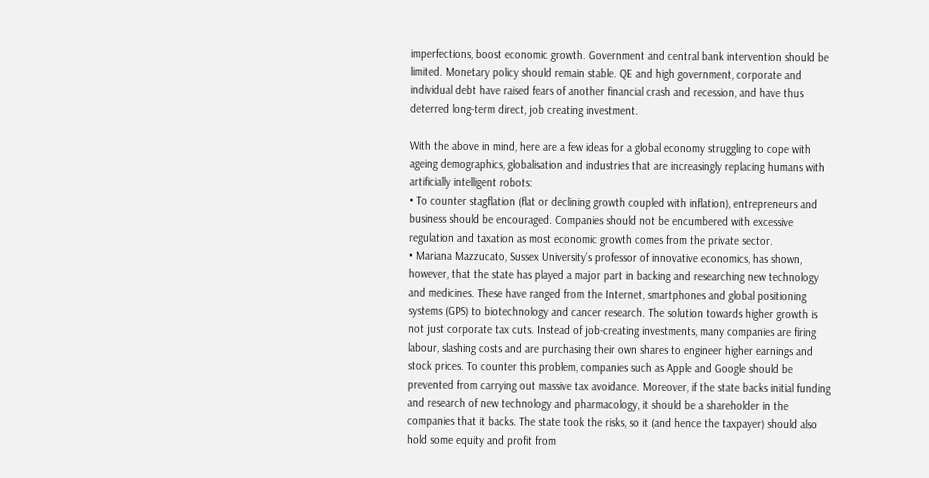imperfections, boost economic growth. Government and central bank intervention should be limited. Monetary policy should remain stable. QE and high government, corporate and individual debt have raised fears of another financial crash and recession, and have thus deterred long-term direct, job creating investment.

With the above in mind, here are a few ideas for a global economy struggling to cope with ageing demographics, globalisation and industries that are increasingly replacing humans with artificially intelligent robots:
• To counter stagflation (flat or declining growth coupled with inflation), entrepreneurs and business should be encouraged. Companies should not be encumbered with excessive regulation and taxation as most economic growth comes from the private sector.
• Mariana Mazzucato, Sussex University’s professor of innovative economics, has shown, however, that the state has played a major part in backing and researching new technology and medicines. These have ranged from the Internet, smartphones and global positioning systems (GPS) to biotechnology and cancer research. The solution towards higher growth is not just corporate tax cuts. Instead of job-creating investments, many companies are firing labour, slashing costs and are purchasing their own shares to engineer higher earnings and stock prices. To counter this problem, companies such as Apple and Google should be prevented from carrying out massive tax avoidance. Moreover, if the state backs initial funding and research of new technology and pharmacology, it should be a shareholder in the companies that it backs. The state took the risks, so it (and hence the taxpayer) should also hold some equity and profit from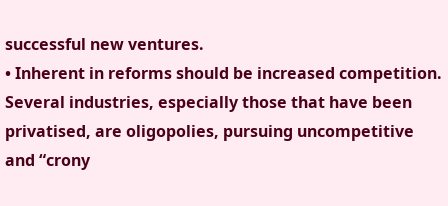successful new ventures.
• Inherent in reforms should be increased competition. Several industries, especially those that have been privatised, are oligopolies, pursuing uncompetitive and “crony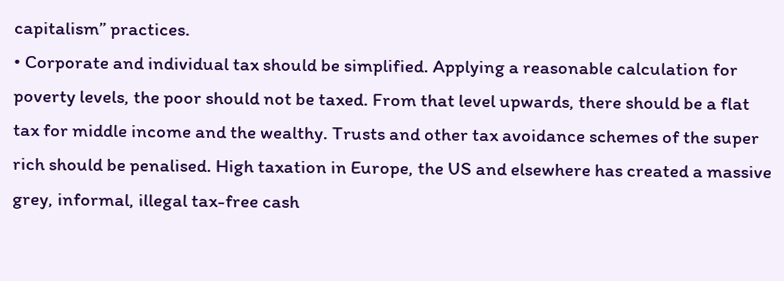capitalism” practices.
• Corporate and individual tax should be simplified. Applying a reasonable calculation for poverty levels, the poor should not be taxed. From that level upwards, there should be a flat tax for middle income and the wealthy. Trusts and other tax avoidance schemes of the super rich should be penalised. High taxation in Europe, the US and elsewhere has created a massive grey, informal, illegal tax-free cash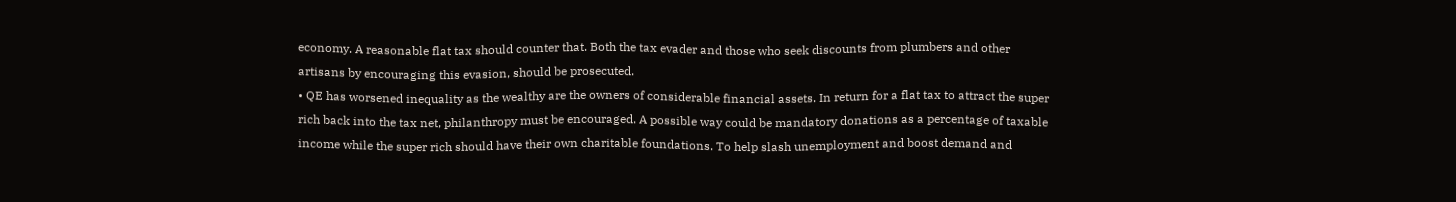economy. A reasonable flat tax should counter that. Both the tax evader and those who seek discounts from plumbers and other artisans by encouraging this evasion, should be prosecuted.
• QE has worsened inequality as the wealthy are the owners of considerable financial assets. In return for a flat tax to attract the super rich back into the tax net, philanthropy must be encouraged. A possible way could be mandatory donations as a percentage of taxable income while the super rich should have their own charitable foundations. To help slash unemployment and boost demand and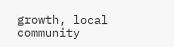growth, local community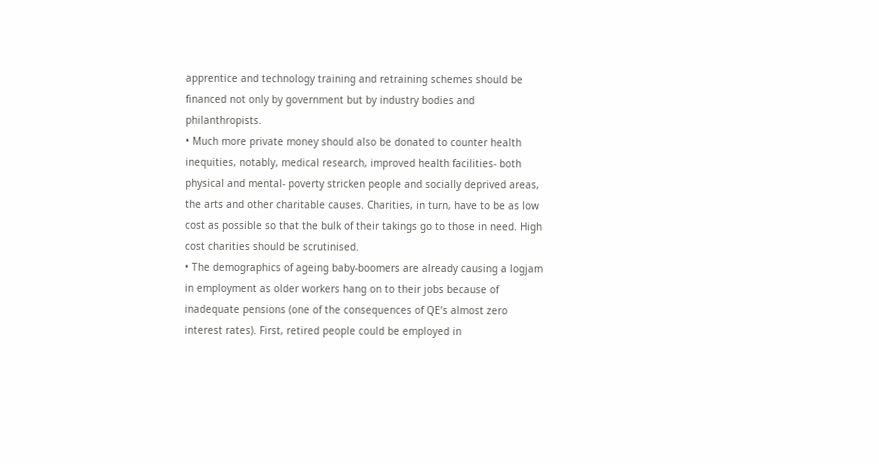apprentice and technology training and retraining schemes should be financed not only by government but by industry bodies and philanthropists.
• Much more private money should also be donated to counter health inequities, notably, medical research, improved health facilities- both physical and mental- poverty stricken people and socially deprived areas, the arts and other charitable causes. Charities, in turn, have to be as low cost as possible so that the bulk of their takings go to those in need. High cost charities should be scrutinised.
• The demographics of ageing baby-boomers are already causing a logjam in employment as older workers hang on to their jobs because of inadequate pensions (one of the consequences of QE’s almost zero interest rates). First, retired people could be employed in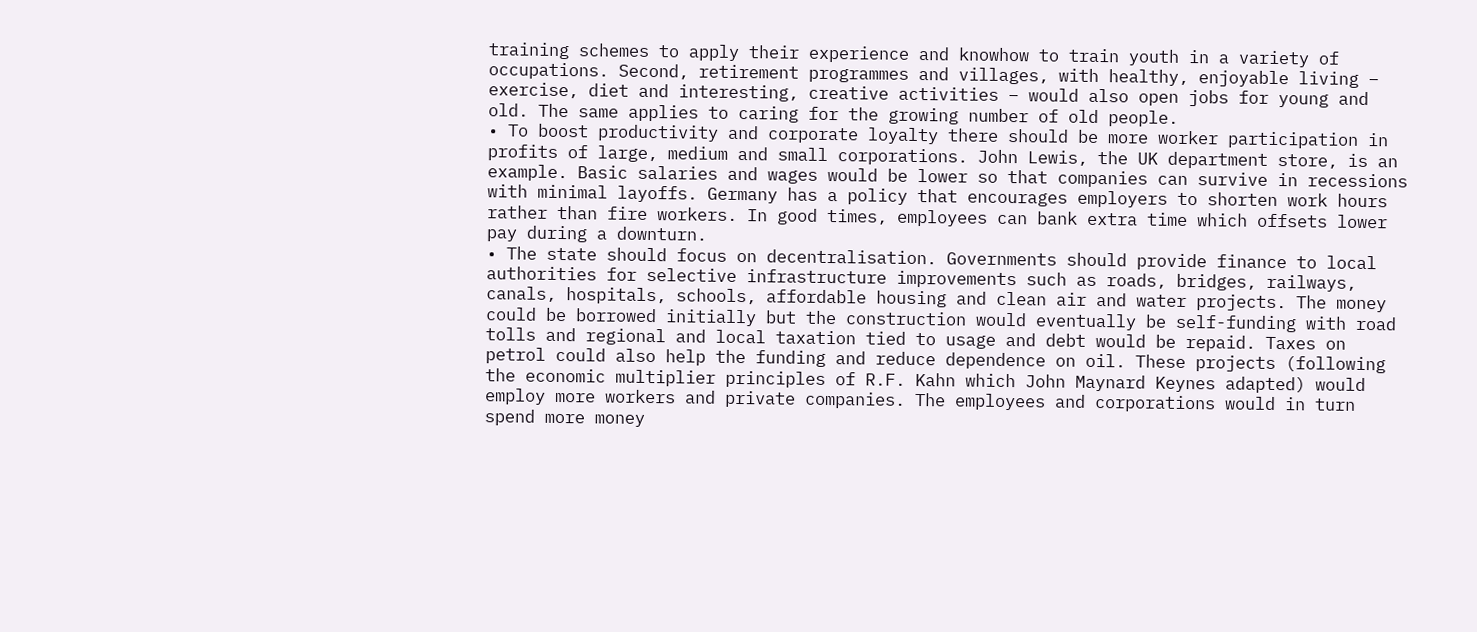training schemes to apply their experience and knowhow to train youth in a variety of occupations. Second, retirement programmes and villages, with healthy, enjoyable living – exercise, diet and interesting, creative activities – would also open jobs for young and old. The same applies to caring for the growing number of old people.
• To boost productivity and corporate loyalty there should be more worker participation in profits of large, medium and small corporations. John Lewis, the UK department store, is an example. Basic salaries and wages would be lower so that companies can survive in recessions with minimal layoffs. Germany has a policy that encourages employers to shorten work hours rather than fire workers. In good times, employees can bank extra time which offsets lower pay during a downturn.
• The state should focus on decentralisation. Governments should provide finance to local authorities for selective infrastructure improvements such as roads, bridges, railways, canals, hospitals, schools, affordable housing and clean air and water projects. The money could be borrowed initially but the construction would eventually be self-funding with road tolls and regional and local taxation tied to usage and debt would be repaid. Taxes on petrol could also help the funding and reduce dependence on oil. These projects (following the economic multiplier principles of R.F. Kahn which John Maynard Keynes adapted) would employ more workers and private companies. The employees and corporations would in turn spend more money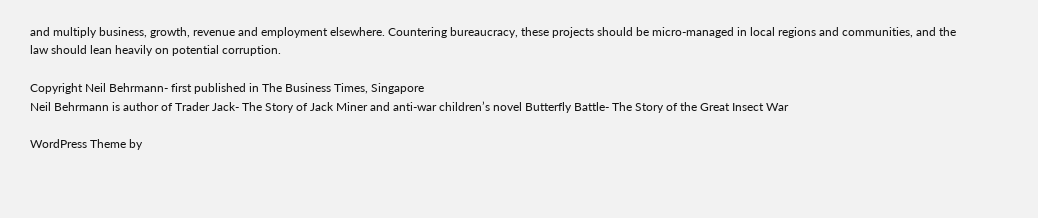and multiply business, growth, revenue and employment elsewhere. Countering bureaucracy, these projects should be micro-managed in local regions and communities, and the law should lean heavily on potential corruption.

Copyright Neil Behrmann- first published in The Business Times, Singapore
Neil Behrmann is author of Trader Jack- The Story of Jack Miner and anti-war children’s novel Butterfly Battle- The Story of the Great Insect War

WordPress Theme by